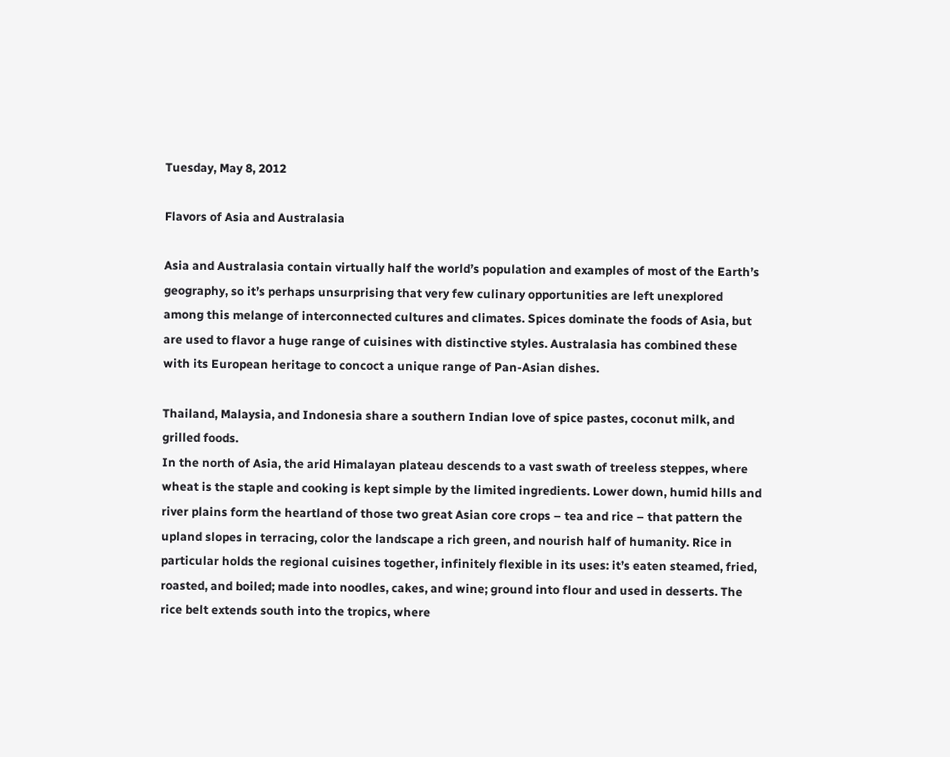Tuesday, May 8, 2012

Flavors of Asia and Australasia

Asia and Australasia contain virtually half the world’s population and examples of most of the Earth’s geography, so it’s perhaps unsurprising that very few culinary opportunities are left unexplored among this melange of interconnected cultures and climates. Spices dominate the foods of Asia, but are used to flavor a huge range of cuisines with distinctive styles. Australasia has combined these with its European heritage to concoct a unique range of Pan-Asian dishes.

Thailand, Malaysia, and Indonesia share a southern Indian love of spice pastes, coconut milk, and grilled foods.
In the north of Asia, the arid Himalayan plateau descends to a vast swath of treeless steppes, where wheat is the staple and cooking is kept simple by the limited ingredients. Lower down, humid hills and river plains form the heartland of those two great Asian core crops – tea and rice – that pattern the upland slopes in terracing, color the landscape a rich green, and nourish half of humanity. Rice in particular holds the regional cuisines together, infinitely flexible in its uses: it’s eaten steamed, fried, roasted, and boiled; made into noodles, cakes, and wine; ground into flour and used in desserts. The rice belt extends south into the tropics, where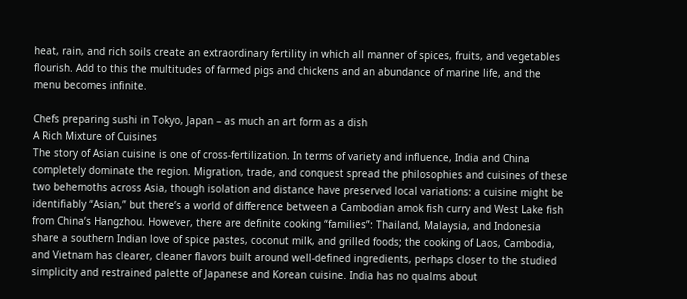heat, rain, and rich soils create an extraordinary fertility in which all manner of spices, fruits, and vegetables flourish. Add to this the multitudes of farmed pigs and chickens and an abundance of marine life, and the menu becomes infinite.

Chefs preparing sushi in Tokyo, Japan – as much an art form as a dish
A Rich Mixture of Cuisines
The story of Asian cuisine is one of cross-fertilization. In terms of variety and influence, India and China completely dominate the region. Migration, trade, and conquest spread the philosophies and cuisines of these two behemoths across Asia, though isolation and distance have preserved local variations: a cuisine might be identifiably “Asian,” but there’s a world of difference between a Cambodian amok fish curry and West Lake fish from China’s Hangzhou. However, there are definite cooking “families”: Thailand, Malaysia, and Indonesia share a southern Indian love of spice pastes, coconut milk, and grilled foods; the cooking of Laos, Cambodia, and Vietnam has clearer, cleaner flavors built around well-defined ingredients, perhaps closer to the studied simplicity and restrained palette of Japanese and Korean cuisine. India has no qualms about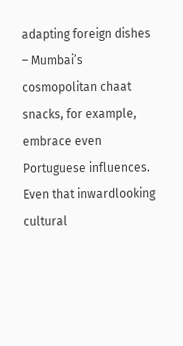adapting foreign dishes – Mumbai’s cosmopolitan chaat snacks, for example, embrace even Portuguese influences. Even that inwardlooking cultural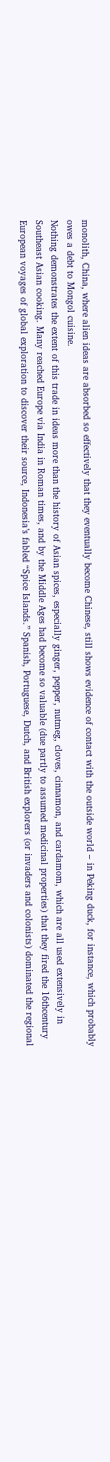monolith, China, where alien ideas are absorbed so effectively that they eventually become Chinese, still shows evidence of contact with the outside world – in Peking duck, for instance, which probably owes a debt to Mongol cuisine.
Nothing demonstrates the extent of this trade in ideas more than the history of Asian spices, especially ginger, pepper, nutmeg, cloves, cinnamon, and cardamom, which are all used extensively in Southeast Asian cooking. Many reached Europe via India in Roman times, and by the Middle Ages had become so valuable (due partly to assumed medicinal properties) that they fired the 16thcentury European voyages of global exploration to discover their source, Indonesia’s fabled “Spice Islands.” Spanish, Portuguese, Dutch, and British explorers (or invaders and colonists) dominated the regional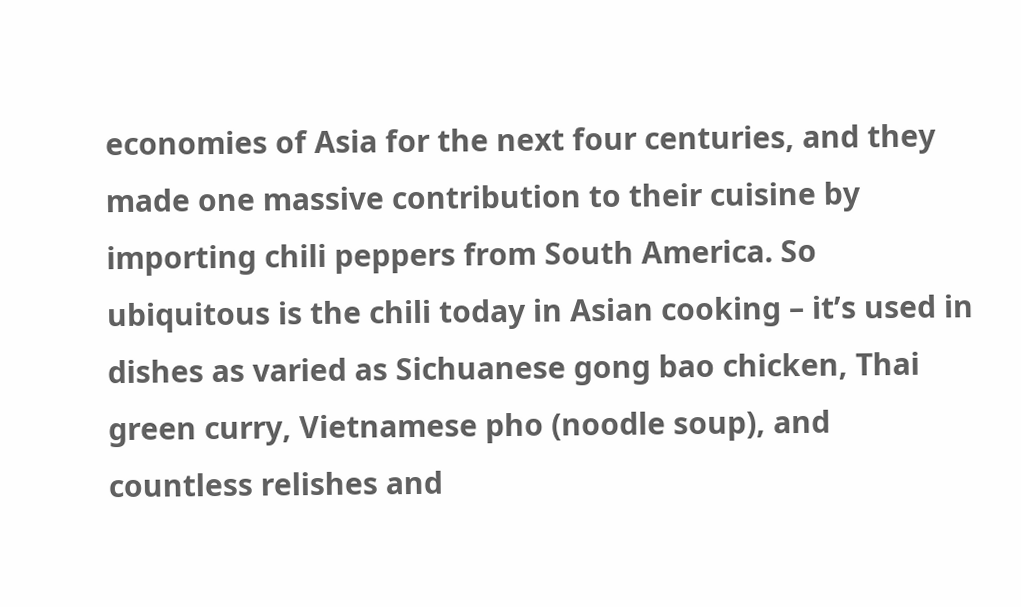economies of Asia for the next four centuries, and they made one massive contribution to their cuisine by importing chili peppers from South America. So ubiquitous is the chili today in Asian cooking – it’s used in dishes as varied as Sichuanese gong bao chicken, Thai green curry, Vietnamese pho (noodle soup), and countless relishes and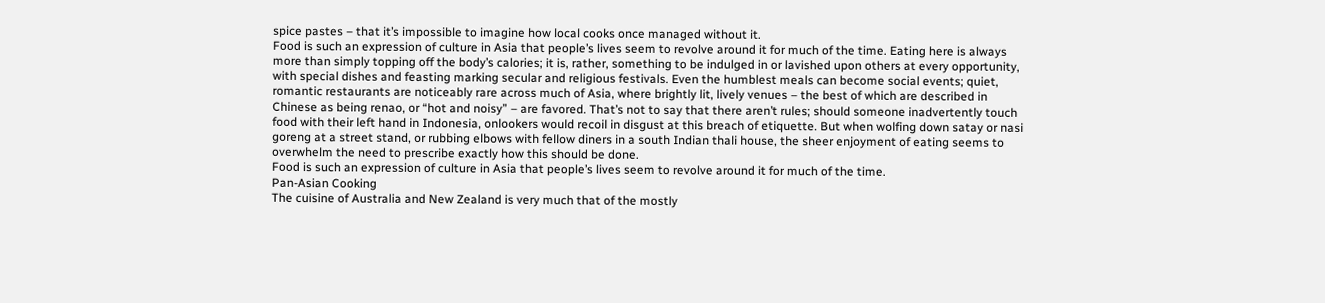spice pastes – that it’s impossible to imagine how local cooks once managed without it.
Food is such an expression of culture in Asia that people’s lives seem to revolve around it for much of the time. Eating here is always more than simply topping off the body’s calories; it is, rather, something to be indulged in or lavished upon others at every opportunity, with special dishes and feasting marking secular and religious festivals. Even the humblest meals can become social events; quiet, romantic restaurants are noticeably rare across much of Asia, where brightly lit, lively venues – the best of which are described in Chinese as being renao, or “hot and noisy” – are favored. That’s not to say that there aren’t rules; should someone inadvertently touch food with their left hand in Indonesia, onlookers would recoil in disgust at this breach of etiquette. But when wolfing down satay or nasi goreng at a street stand, or rubbing elbows with fellow diners in a south Indian thali house, the sheer enjoyment of eating seems to overwhelm the need to prescribe exactly how this should be done.
Food is such an expression of culture in Asia that people’s lives seem to revolve around it for much of the time.
Pan-Asian Cooking
The cuisine of Australia and New Zealand is very much that of the mostly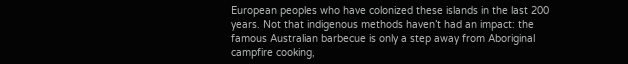European peoples who have colonized these islands in the last 200 years. Not that indigenous methods haven’t had an impact: the famous Australian barbecue is only a step away from Aboriginal campfire cooking,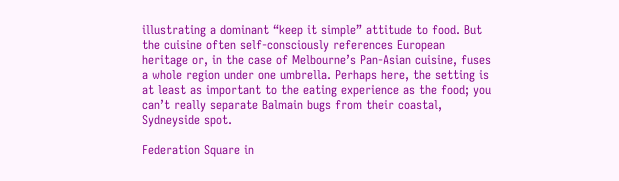illustrating a dominant “keep it simple” attitude to food. But the cuisine often self-consciously references European heritage or, in the case of Melbourne’s Pan-Asian cuisine, fuses a whole region under one umbrella. Perhaps here, the setting is at least as important to the eating experience as the food; you can’t really separate Balmain bugs from their coastal, Sydneyside spot.

Federation Square in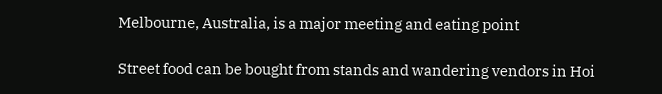Melbourne, Australia, is a major meeting and eating point

Street food can be bought from stands and wandering vendors in Hoi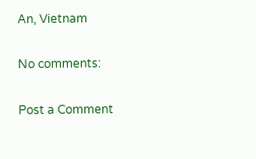An, Vietnam

No comments:

Post a Comment